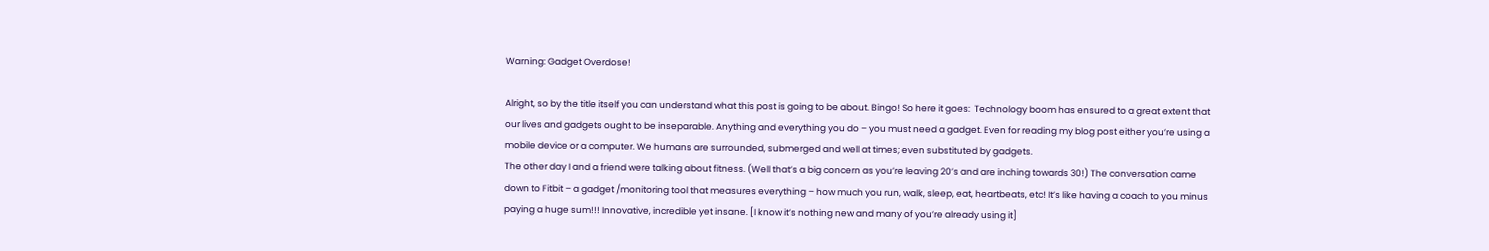Warning: Gadget Overdose!

Alright, so by the title itself you can understand what this post is going to be about. Bingo! So here it goes:  Technology boom has ensured to a great extent that our lives and gadgets ought to be inseparable. Anything and everything you do – you must need a gadget. Even for reading my blog post either you’re using a mobile device or a computer. We humans are surrounded, submerged and well at times; even substituted by gadgets.
The other day I and a friend were talking about fitness. (Well that’s a big concern as you’re leaving 20’s and are inching towards 30!) The conversation came down to Fitbit – a gadget /monitoring tool that measures everything – how much you run, walk, sleep, eat, heartbeats, etc! It’s like having a coach to you minus paying a huge sum!!! Innovative, incredible yet insane. [I know it’s nothing new and many of you’re already using it]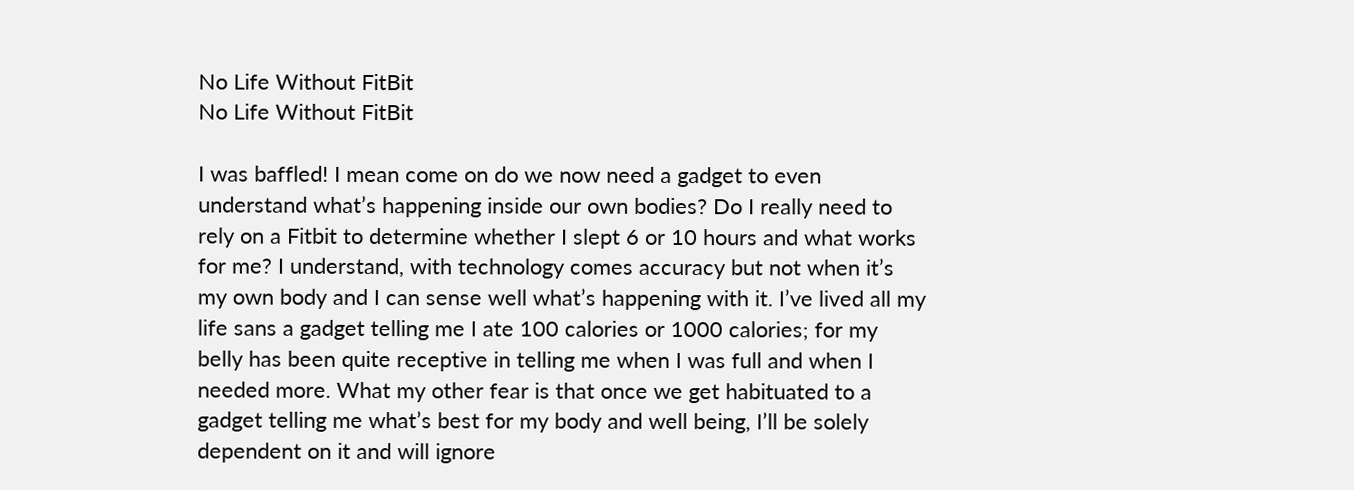No Life Without FitBit
No Life Without FitBit

I was baffled! I mean come on do we now need a gadget to even understand what’s happening inside our own bodies? Do I really need to rely on a Fitbit to determine whether I slept 6 or 10 hours and what works for me? I understand, with technology comes accuracy but not when it’s my own body and I can sense well what’s happening with it. I’ve lived all my life sans a gadget telling me I ate 100 calories or 1000 calories; for my belly has been quite receptive in telling me when I was full and when I needed more. What my other fear is that once we get habituated to a gadget telling me what’s best for my body and well being, I’ll be solely dependent on it and will ignore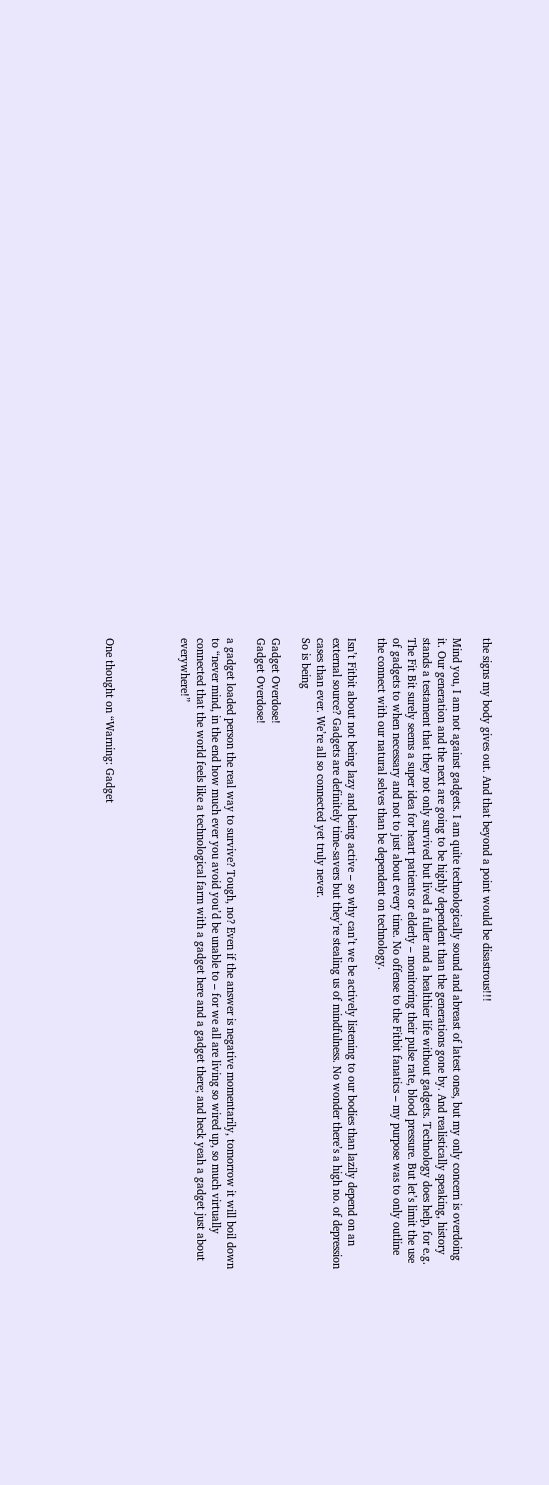the signs my body gives out. And that beyond a point would be disastrous!!!

Mind you, I am not against gadgets. I am quite technologically sound and abreast of latest ones, but my only concern is overdoing it. Our generation and the next are going to be highly dependent than the generations gone by. And realistically speaking, history stands a testament that they not only survived but lived a fuller and a healthier life without gadgets. Technology does help, for e.g. The Fit Bit surely seems a super idea for heart patients or elderly – monitoring their pulse rate, blood pressure. But let’s limit the use of gadgets to when necessary and not to just about every time. No offense to the Fitbit fanatics – my purpose was to only outline the connect with our natural selves than be dependent on technology.

Isn’t Fitbit about not being lazy and being active – so why can’t we be actively listening to our bodies than lazily depend on an external source? Gadgets are definitely time-savers but they’re stealing us of mindfulness. No wonder there’s a high no. of depression cases than ever. We’re all so connected yet truly never.
So is being

Gadget Overdose!
Gadget Overdose!

a gadget loaded person the real way to survive? Tough, no? Even if the answer is negative momentarily, tomorrow it will boil down to “never mind, in the end how much ever you avoid you’d be unable to – for we all are living so wired up, so much virtually connected that the world feels like a technological farm with a gadget here and a gadget there; and heck yeah a gadget just about everywhere!”




One thought on “Warning: Gadget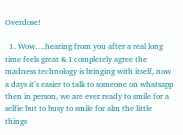Overdose!

  1. Wow….hearing from you after a real long time feels great & I completely agree the madness technology is bringing with itself, now a days it’s easier to talk to someone on whatsapp then in person, we are ever ready to smile for a selfie but to busy to smile for alm the little things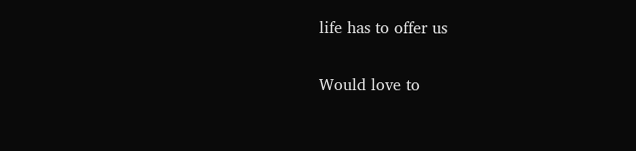life has to offer us

Would love to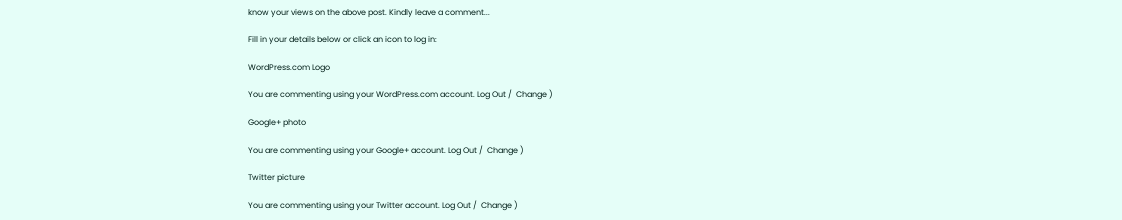know your views on the above post. Kindly leave a comment...

Fill in your details below or click an icon to log in:

WordPress.com Logo

You are commenting using your WordPress.com account. Log Out /  Change )

Google+ photo

You are commenting using your Google+ account. Log Out /  Change )

Twitter picture

You are commenting using your Twitter account. Log Out /  Change )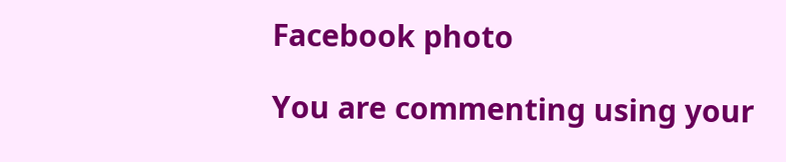Facebook photo

You are commenting using your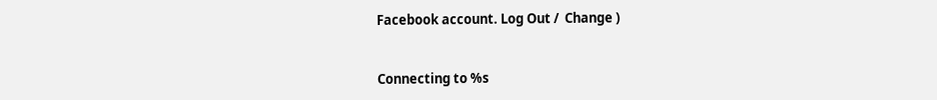Facebook account. Log Out /  Change )


Connecting to %s